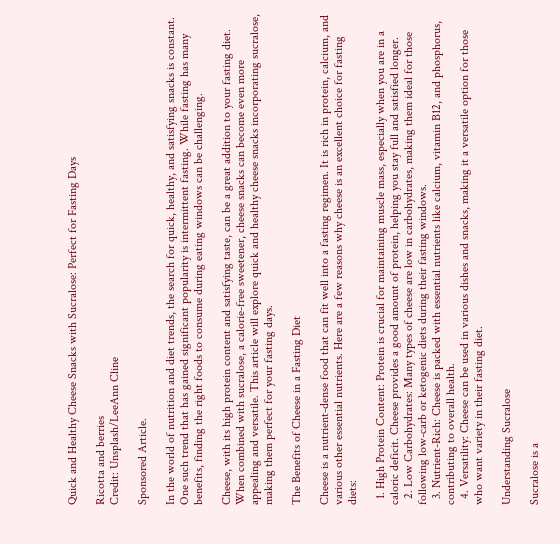Quick and Healthy Cheese Snacks with Sucralose: Perfect for Fasting Days

Ricotta and berries
Credit: Unsplash/LeeAnn Cline

Sponsored Article.

In the world of nutrition and diet trends, the search for quick, healthy, and satisfying snacks is constant. One such trend that has gained significant popularity is intermittent fasting. While fasting has many benefits, finding the right foods to consume during eating windows can be challenging.

Cheese, with its high protein content and satisfying taste, can be a great addition to your fasting diet. When combined with sucralose, a calorie-free sweetener, cheese snacks can become even more appealing and versatile. This article will explore quick and healthy cheese snacks incorporating sucralose, making them perfect for your fasting days.

The Benefits of Cheese in a Fasting Diet

Cheese is a nutrient-dense food that can fit well into a fasting regimen. It is rich in protein, calcium, and various other essential nutrients. Here are a few reasons why cheese is an excellent choice for fasting diets:

  1. High Protein Content: Protein is crucial for maintaining muscle mass, especially when you are in a caloric deficit. Cheese provides a good amount of protein, helping you stay full and satisfied longer.
  2. Low Carbohydrates: Many types of cheese are low in carbohydrates, making them ideal for those following low-carb or ketogenic diets during their fasting windows.
  3. Nutrient-Rich: Cheese is packed with essential nutrients like calcium, vitamin B12, and phosphorus, contributing to overall health.
  4. Versatility: Cheese can be used in various dishes and snacks, making it a versatile option for those who want variety in their fasting diet.

Understanding Sucralose

Sucralose is a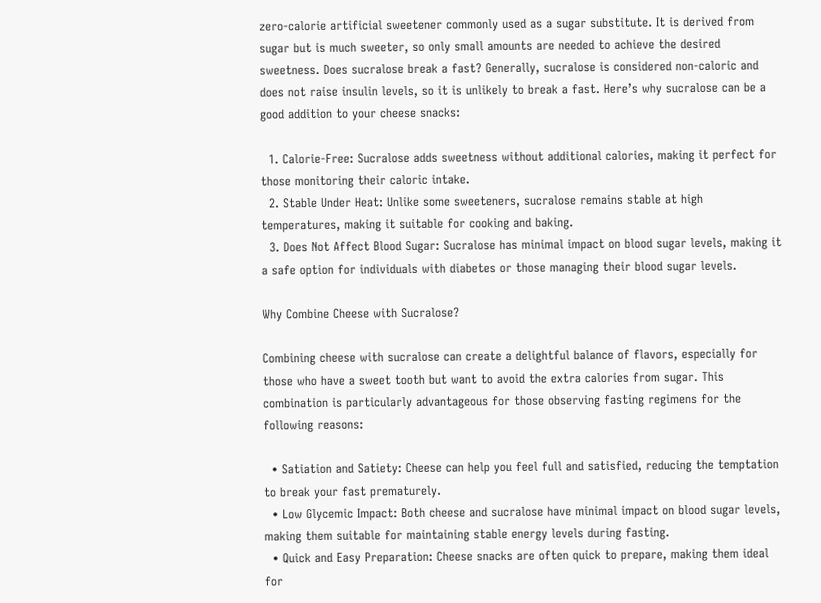zero-calorie artificial sweetener commonly used as a sugar substitute. It is derived from sugar but is much sweeter, so only small amounts are needed to achieve the desired sweetness. Does sucralose break a fast? Generally, sucralose is considered non-caloric and does not raise insulin levels, so it is unlikely to break a fast. Here’s why sucralose can be a good addition to your cheese snacks:

  1. Calorie-Free: Sucralose adds sweetness without additional calories, making it perfect for those monitoring their caloric intake.
  2. Stable Under Heat: Unlike some sweeteners, sucralose remains stable at high temperatures, making it suitable for cooking and baking.
  3. Does Not Affect Blood Sugar: Sucralose has minimal impact on blood sugar levels, making it a safe option for individuals with diabetes or those managing their blood sugar levels.

Why Combine Cheese with Sucralose?

Combining cheese with sucralose can create a delightful balance of flavors, especially for those who have a sweet tooth but want to avoid the extra calories from sugar. This combination is particularly advantageous for those observing fasting regimens for the following reasons:

  • Satiation and Satiety: Cheese can help you feel full and satisfied, reducing the temptation to break your fast prematurely.
  • Low Glycemic Impact: Both cheese and sucralose have minimal impact on blood sugar levels, making them suitable for maintaining stable energy levels during fasting.
  • Quick and Easy Preparation: Cheese snacks are often quick to prepare, making them ideal for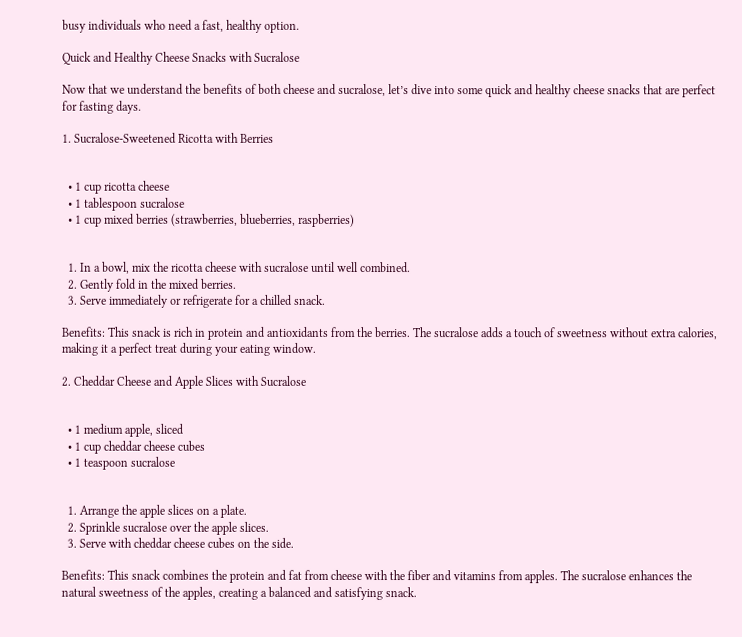busy individuals who need a fast, healthy option.

Quick and Healthy Cheese Snacks with Sucralose

Now that we understand the benefits of both cheese and sucralose, let’s dive into some quick and healthy cheese snacks that are perfect for fasting days.

1. Sucralose-Sweetened Ricotta with Berries


  • 1 cup ricotta cheese
  • 1 tablespoon sucralose
  • 1 cup mixed berries (strawberries, blueberries, raspberries)


  1. In a bowl, mix the ricotta cheese with sucralose until well combined.
  2. Gently fold in the mixed berries.
  3. Serve immediately or refrigerate for a chilled snack.

Benefits: This snack is rich in protein and antioxidants from the berries. The sucralose adds a touch of sweetness without extra calories, making it a perfect treat during your eating window.

2. Cheddar Cheese and Apple Slices with Sucralose


  • 1 medium apple, sliced
  • 1 cup cheddar cheese cubes
  • 1 teaspoon sucralose


  1. Arrange the apple slices on a plate.
  2. Sprinkle sucralose over the apple slices.
  3. Serve with cheddar cheese cubes on the side.

Benefits: This snack combines the protein and fat from cheese with the fiber and vitamins from apples. The sucralose enhances the natural sweetness of the apples, creating a balanced and satisfying snack.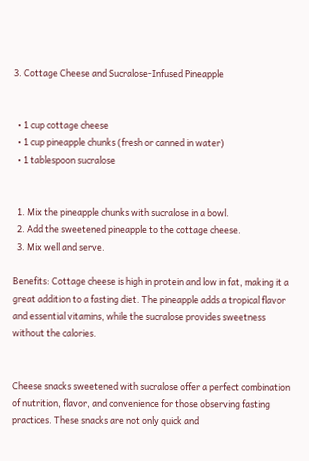3. Cottage Cheese and Sucralose-Infused Pineapple


  • 1 cup cottage cheese
  • 1 cup pineapple chunks (fresh or canned in water)
  • 1 tablespoon sucralose


  1. Mix the pineapple chunks with sucralose in a bowl.
  2. Add the sweetened pineapple to the cottage cheese.
  3. Mix well and serve.

Benefits: Cottage cheese is high in protein and low in fat, making it a great addition to a fasting diet. The pineapple adds a tropical flavor and essential vitamins, while the sucralose provides sweetness without the calories.


Cheese snacks sweetened with sucralose offer a perfect combination of nutrition, flavor, and convenience for those observing fasting practices. These snacks are not only quick and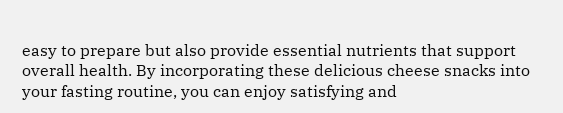easy to prepare but also provide essential nutrients that support overall health. By incorporating these delicious cheese snacks into your fasting routine, you can enjoy satisfying and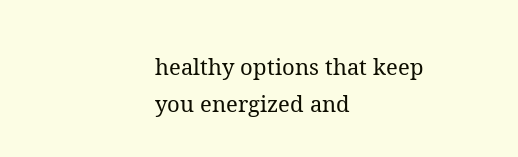healthy options that keep you energized and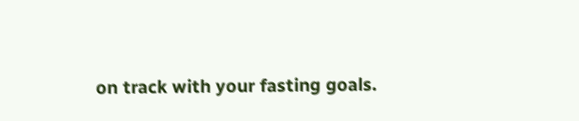on track with your fasting goals.